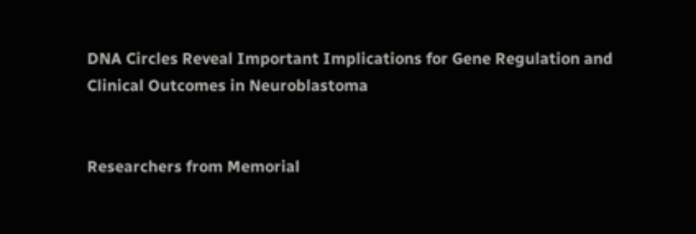DNA Circles Reveal Important Implications for Gene Regulation and Clinical Outcomes in Neuroblastoma


Researchers from Memorial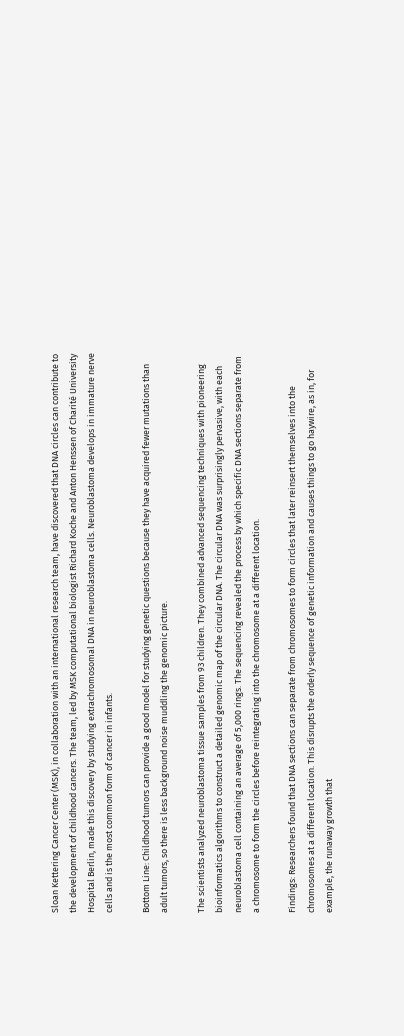Sloan Kettering Cancer Center (MSK), in collaboration with an international research team, have discovered that DNA circles can contribute to the development of childhood cancers. The team, led by MSK computational biologist Richard Koche and Anton Henssen of Charité University Hospital Berlin, made this discovery by studying extrachromosomal DNA in neuroblastoma cells. Neuroblastoma develops in immature nerve cells and is the most common form of cancer in infants.

Bottom Line: Childhood tumors can provide a good model for studying genetic questions because they have acquired fewer mutations than adult tumors, so there is less background noise muddling the genomic picture.

The scientists analyzed neuroblastoma tissue samples from 93 children. They combined advanced sequencing techniques with pioneering bioinformatics algorithms to construct a detailed genomic map of the circular DNA. The circular DNA was surprisingly pervasive, with each neuroblastoma cell containing an average of 5,000 rings. The sequencing revealed the process by which specific DNA sections separate from a chromosome to form the circles before reintegrating into the chromosome at a different location.

Findings: Researchers found that DNA sections can separate from chromosomes to form circles that later reinsert themselves into the chromosomes at a different location. This disrupts the orderly sequence of genetic information and causes things to go haywire, as in, for example, the runaway growth that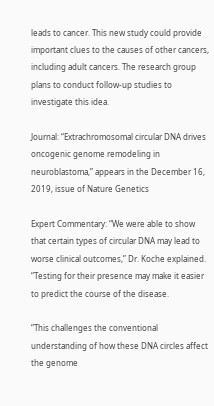leads to cancer. This new study could provide important clues to the causes of other cancers, including adult cancers. The research group plans to conduct follow-up studies to investigate this idea.

Journal: “Extrachromosomal circular DNA drives oncogenic genome remodeling in neuroblastoma,” appears in the December 16, 2019, issue of Nature Genetics

Expert Commentary: “We were able to show that certain types of circular DNA may lead to worse clinical outcomes,” Dr. Koche explained. “Testing for their presence may make it easier to predict the course of the disease.

“This challenges the conventional understanding of how these DNA circles affect the genome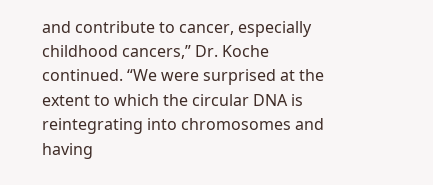and contribute to cancer, especially childhood cancers,” Dr. Koche continued. “We were surprised at the extent to which the circular DNA is reintegrating into chromosomes and having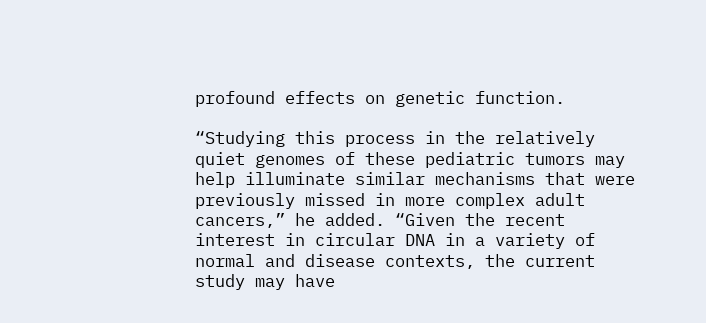profound effects on genetic function.

“Studying this process in the relatively quiet genomes of these pediatric tumors may help illuminate similar mechanisms that were previously missed in more complex adult cancers,” he added. “Given the recent interest in circular DNA in a variety of normal and disease contexts, the current study may have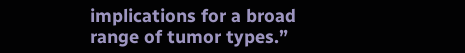implications for a broad range of tumor types.”